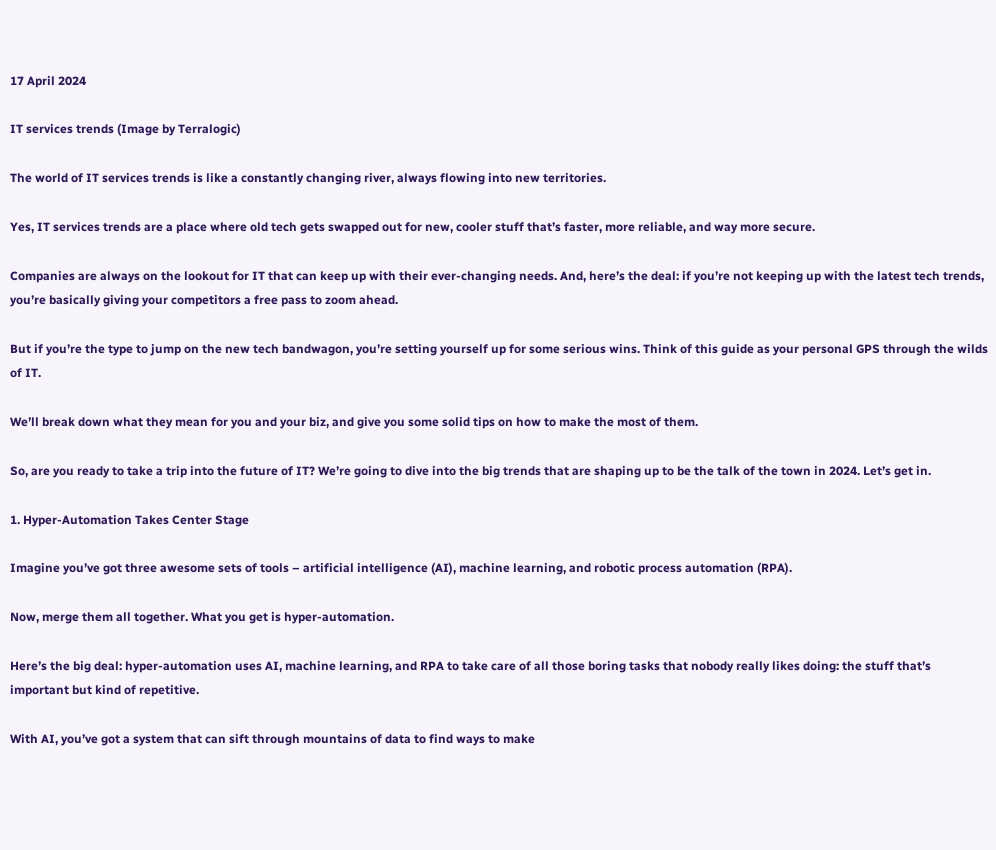17 April 2024

IT services trends (Image by Terralogic)

The world of IT services trends is like a constantly changing river, always flowing into new territories.

Yes, IT services trends are a place where old tech gets swapped out for new, cooler stuff that’s faster, more reliable, and way more secure.

Companies are always on the lookout for IT that can keep up with their ever-changing needs. And, here’s the deal: if you’re not keeping up with the latest tech trends, you’re basically giving your competitors a free pass to zoom ahead.

But if you’re the type to jump on the new tech bandwagon, you’re setting yourself up for some serious wins. Think of this guide as your personal GPS through the wilds of IT.

We’ll break down what they mean for you and your biz, and give you some solid tips on how to make the most of them.

So, are you ready to take a trip into the future of IT? We’re going to dive into the big trends that are shaping up to be the talk of the town in 2024. Let’s get in.

1. Hyper-Automation Takes Center Stage

Imagine you’ve got three awesome sets of tools – artificial intelligence (AI), machine learning, and robotic process automation (RPA).

Now, merge them all together. What you get is hyper-automation.

Here’s the big deal: hyper-automation uses AI, machine learning, and RPA to take care of all those boring tasks that nobody really likes doing: the stuff that’s important but kind of repetitive.

With AI, you’ve got a system that can sift through mountains of data to find ways to make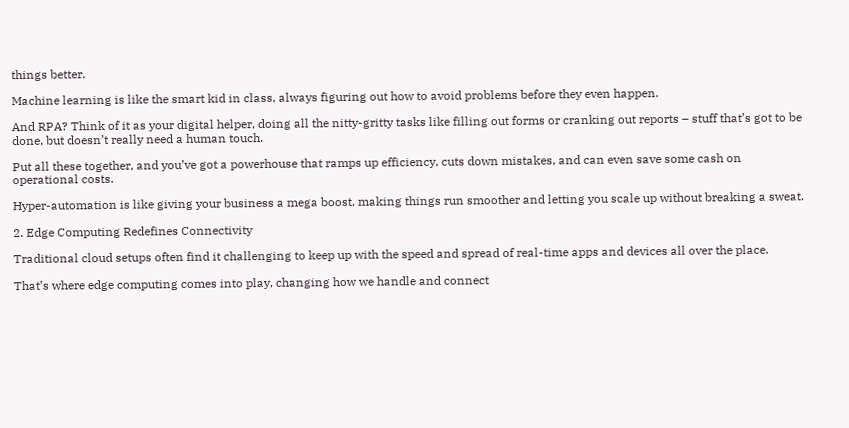things better.

Machine learning is like the smart kid in class, always figuring out how to avoid problems before they even happen.

And RPA? Think of it as your digital helper, doing all the nitty-gritty tasks like filling out forms or cranking out reports – stuff that’s got to be done, but doesn’t really need a human touch.

Put all these together, and you’ve got a powerhouse that ramps up efficiency, cuts down mistakes, and can even save some cash on operational costs.

Hyper-automation is like giving your business a mega boost, making things run smoother and letting you scale up without breaking a sweat.

2. Edge Computing Redefines Connectivity

Traditional cloud setups often find it challenging to keep up with the speed and spread of real-time apps and devices all over the place.

That’s where edge computing comes into play, changing how we handle and connect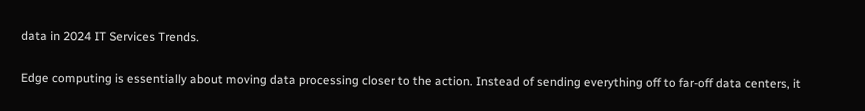data in 2024 IT Services Trends.

Edge computing is essentially about moving data processing closer to the action. Instead of sending everything off to far-off data centers, it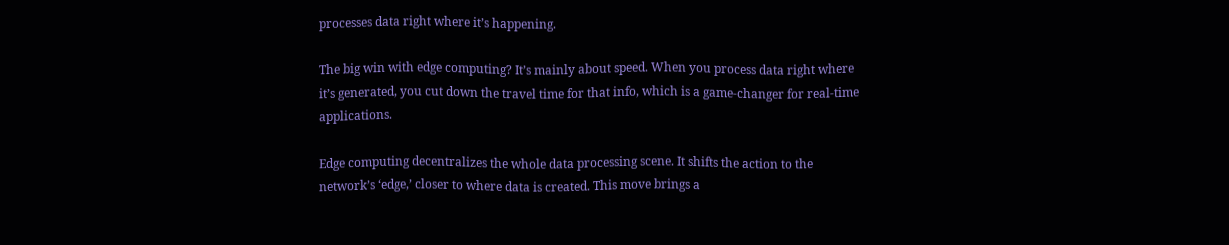processes data right where it’s happening.

The big win with edge computing? It’s mainly about speed. When you process data right where it’s generated, you cut down the travel time for that info, which is a game-changer for real-time applications.

Edge computing decentralizes the whole data processing scene. It shifts the action to the network’s ‘edge,’ closer to where data is created. This move brings a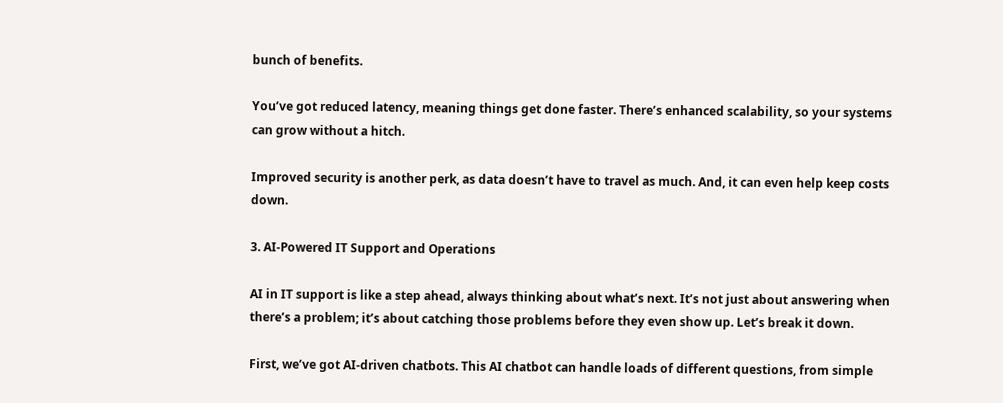bunch of benefits.

You’ve got reduced latency, meaning things get done faster. There’s enhanced scalability, so your systems can grow without a hitch.

Improved security is another perk, as data doesn’t have to travel as much. And, it can even help keep costs down.

3. AI-Powered IT Support and Operations

AI in IT support is like a step ahead, always thinking about what’s next. It’s not just about answering when there’s a problem; it’s about catching those problems before they even show up. Let’s break it down.

First, we’ve got AI-driven chatbots. This AI chatbot can handle loads of different questions, from simple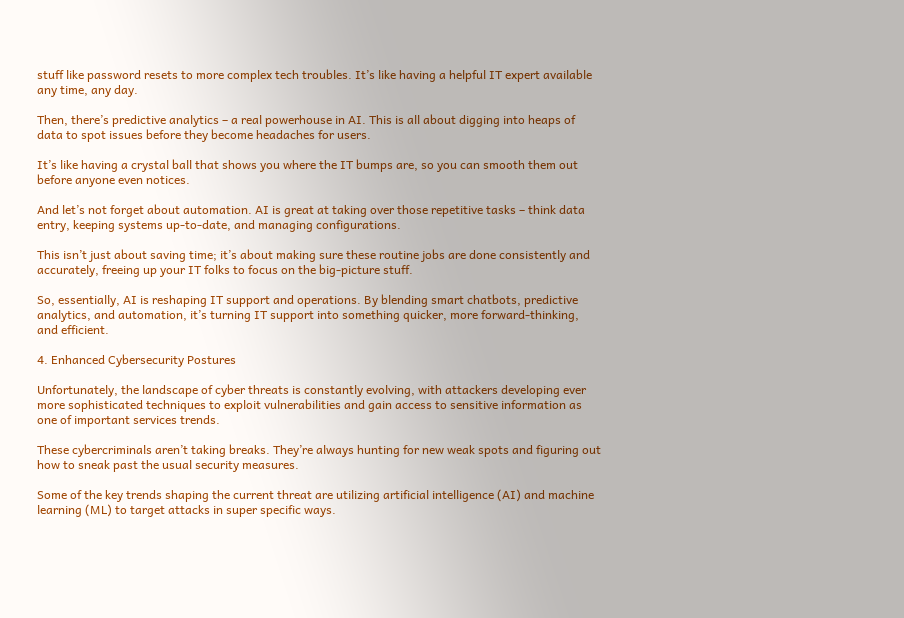stuff like password resets to more complex tech troubles. It’s like having a helpful IT expert available any time, any day.

Then, there’s predictive analytics – a real powerhouse in AI. This is all about digging into heaps of data to spot issues before they become headaches for users.

It’s like having a crystal ball that shows you where the IT bumps are, so you can smooth them out before anyone even notices.

And let’s not forget about automation. AI is great at taking over those repetitive tasks – think data entry, keeping systems up-to-date, and managing configurations.

This isn’t just about saving time; it’s about making sure these routine jobs are done consistently and accurately, freeing up your IT folks to focus on the big-picture stuff.

So, essentially, AI is reshaping IT support and operations. By blending smart chatbots, predictive analytics, and automation, it’s turning IT support into something quicker, more forward-thinking, and efficient.

4. Enhanced Cybersecurity Postures

Unfortunately, the landscape of cyber threats is constantly evolving, with attackers developing ever more sophisticated techniques to exploit vulnerabilities and gain access to sensitive information as one of important services trends.

These cybercriminals aren’t taking breaks. They’re always hunting for new weak spots and figuring out how to sneak past the usual security measures.

Some of the key trends shaping the current threat are utilizing artificial intelligence (AI) and machine learning (ML) to target attacks in super specific ways.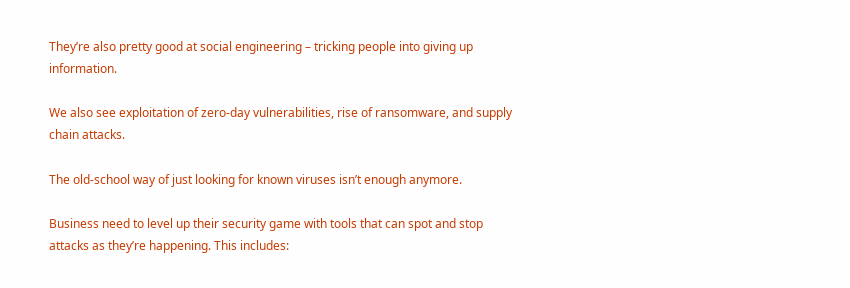They’re also pretty good at social engineering – tricking people into giving up information.

We also see exploitation of zero-day vulnerabilities, rise of ransomware, and supply chain attacks.

The old-school way of just looking for known viruses isn’t enough anymore.

Business need to level up their security game with tools that can spot and stop attacks as they’re happening. This includes: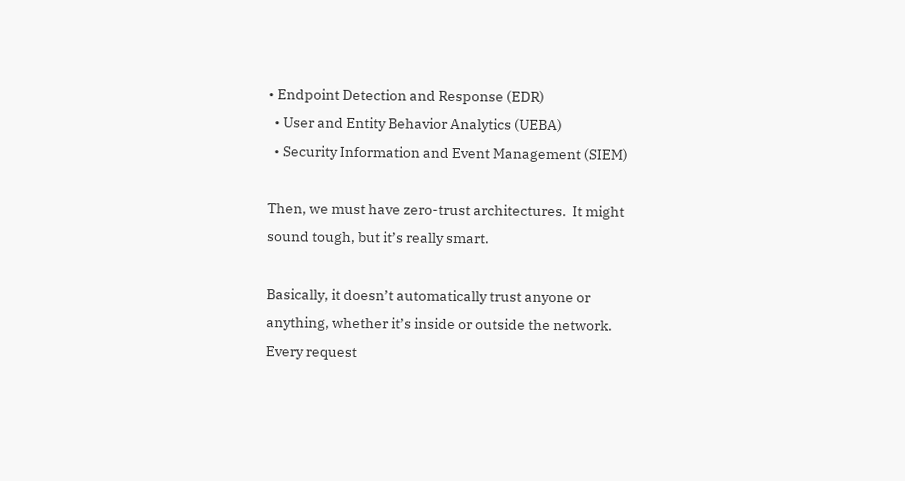• Endpoint Detection and Response (EDR)
  • User and Entity Behavior Analytics (UEBA)
  • Security Information and Event Management (SIEM)

Then, we must have zero-trust architectures.  It might sound tough, but it’s really smart.

Basically, it doesn’t automatically trust anyone or anything, whether it’s inside or outside the network. Every request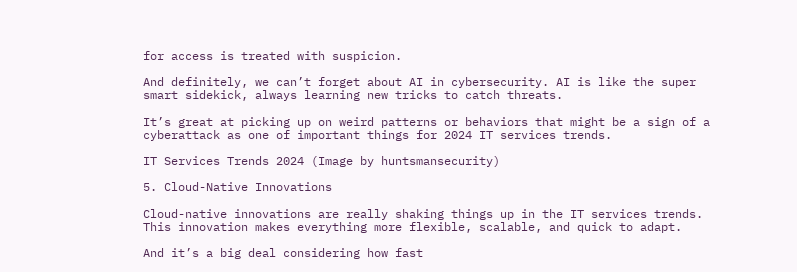for access is treated with suspicion.

And definitely, we can’t forget about AI in cybersecurity. AI is like the super smart sidekick, always learning new tricks to catch threats.

It’s great at picking up on weird patterns or behaviors that might be a sign of a cyberattack as one of important things for 2024 IT services trends.

IT Services Trends 2024 (Image by huntsmansecurity)

5. Cloud-Native Innovations

Cloud-native innovations are really shaking things up in the IT services trends. This innovation makes everything more flexible, scalable, and quick to adapt.

And it’s a big deal considering how fast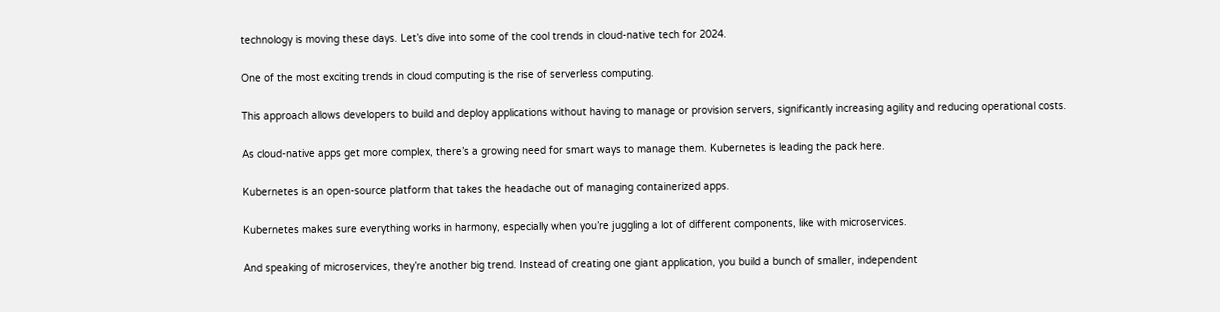technology is moving these days. Let’s dive into some of the cool trends in cloud-native tech for 2024.

One of the most exciting trends in cloud computing is the rise of serverless computing.

This approach allows developers to build and deploy applications without having to manage or provision servers, significantly increasing agility and reducing operational costs.

As cloud-native apps get more complex, there’s a growing need for smart ways to manage them. Kubernetes is leading the pack here.

Kubernetes is an open-source platform that takes the headache out of managing containerized apps.

Kubernetes makes sure everything works in harmony, especially when you’re juggling a lot of different components, like with microservices.

And speaking of microservices, they’re another big trend. Instead of creating one giant application, you build a bunch of smaller, independent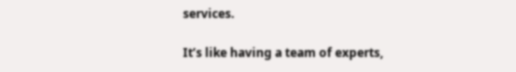services.

It’s like having a team of experts,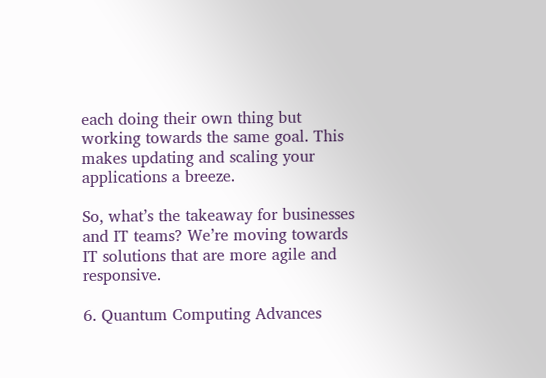each doing their own thing but working towards the same goal. This makes updating and scaling your applications a breeze.

So, what’s the takeaway for businesses and IT teams? We’re moving towards IT solutions that are more agile and responsive.

6. Quantum Computing Advances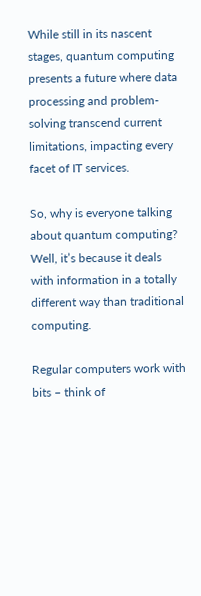While still in its nascent stages, quantum computing presents a future where data processing and problem-solving transcend current limitations, impacting every facet of IT services.

So, why is everyone talking about quantum computing? Well, it’s because it deals with information in a totally different way than traditional computing.

Regular computers work with bits – think of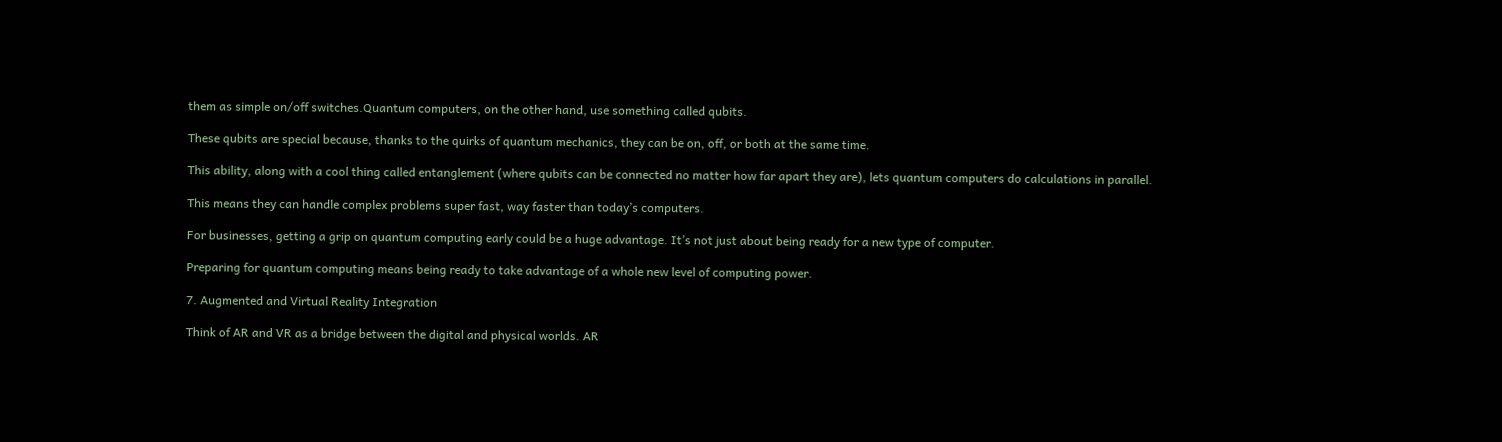them as simple on/off switches.Quantum computers, on the other hand, use something called qubits.

These qubits are special because, thanks to the quirks of quantum mechanics, they can be on, off, or both at the same time.

This ability, along with a cool thing called entanglement (where qubits can be connected no matter how far apart they are), lets quantum computers do calculations in parallel.

This means they can handle complex problems super fast, way faster than today’s computers.

For businesses, getting a grip on quantum computing early could be a huge advantage. It’s not just about being ready for a new type of computer.

Preparing for quantum computing means being ready to take advantage of a whole new level of computing power.

7. Augmented and Virtual Reality Integration

Think of AR and VR as a bridge between the digital and physical worlds. AR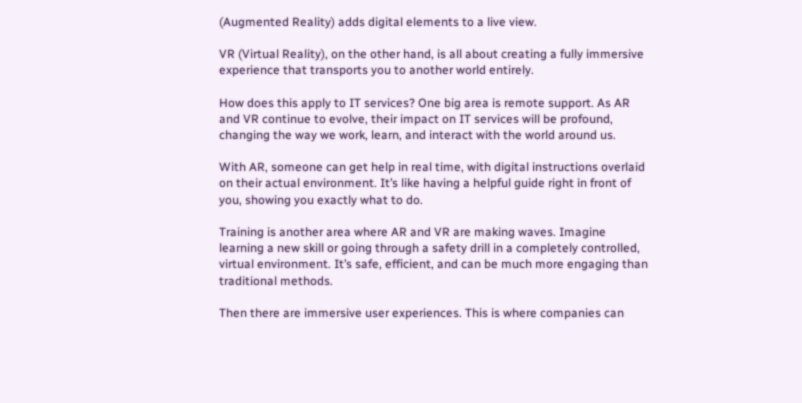(Augmented Reality) adds digital elements to a live view.

VR (Virtual Reality), on the other hand, is all about creating a fully immersive experience that transports you to another world entirely.

How does this apply to IT services? One big area is remote support. As AR and VR continue to evolve, their impact on IT services will be profound, changing the way we work, learn, and interact with the world around us.

With AR, someone can get help in real time, with digital instructions overlaid on their actual environment. It’s like having a helpful guide right in front of you, showing you exactly what to do.

Training is another area where AR and VR are making waves. Imagine learning a new skill or going through a safety drill in a completely controlled, virtual environment. It’s safe, efficient, and can be much more engaging than traditional methods.

Then there are immersive user experiences. This is where companies can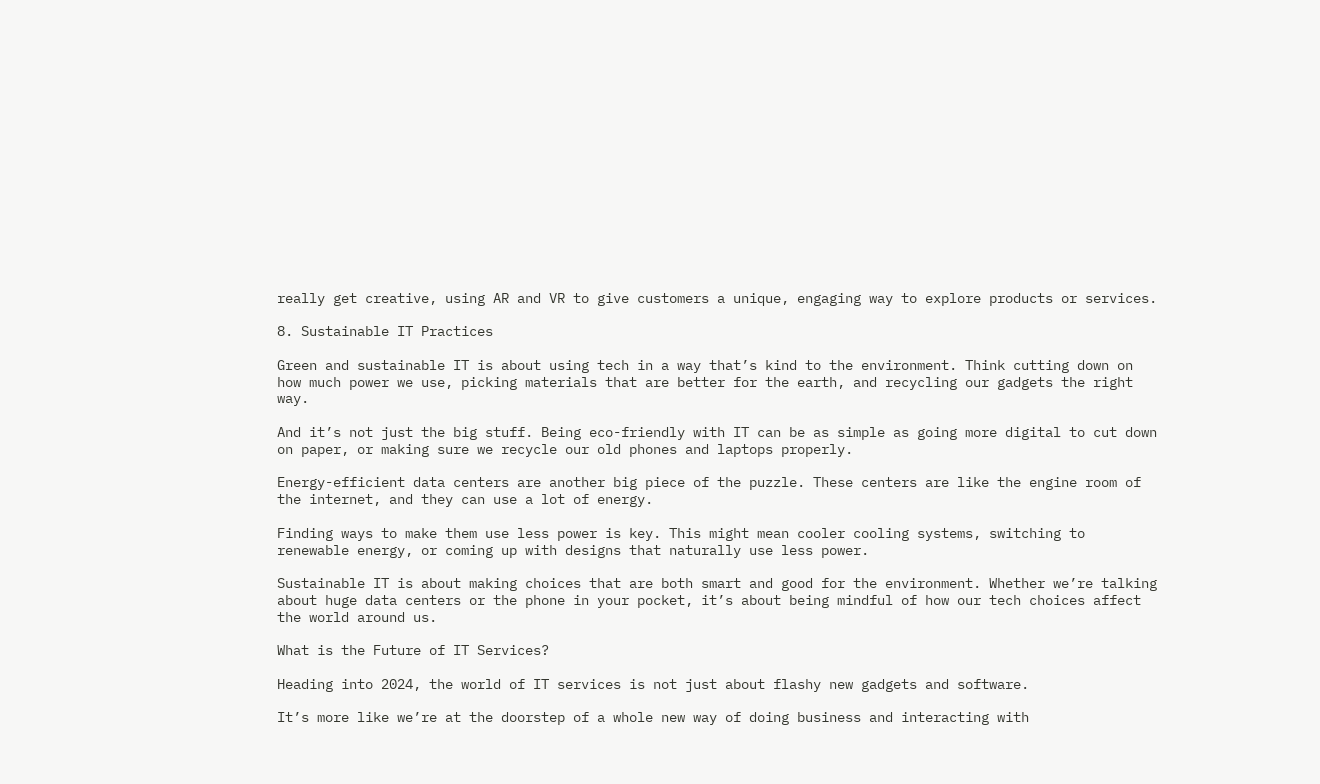really get creative, using AR and VR to give customers a unique, engaging way to explore products or services.

8. Sustainable IT Practices

Green and sustainable IT is about using tech in a way that’s kind to the environment. Think cutting down on how much power we use, picking materials that are better for the earth, and recycling our gadgets the right way.

And it’s not just the big stuff. Being eco-friendly with IT can be as simple as going more digital to cut down on paper, or making sure we recycle our old phones and laptops properly.

Energy-efficient data centers are another big piece of the puzzle. These centers are like the engine room of the internet, and they can use a lot of energy.

Finding ways to make them use less power is key. This might mean cooler cooling systems, switching to renewable energy, or coming up with designs that naturally use less power.

Sustainable IT is about making choices that are both smart and good for the environment. Whether we’re talking about huge data centers or the phone in your pocket, it’s about being mindful of how our tech choices affect the world around us.

What is the Future of IT Services?

Heading into 2024, the world of IT services is not just about flashy new gadgets and software.

It’s more like we’re at the doorstep of a whole new way of doing business and interacting with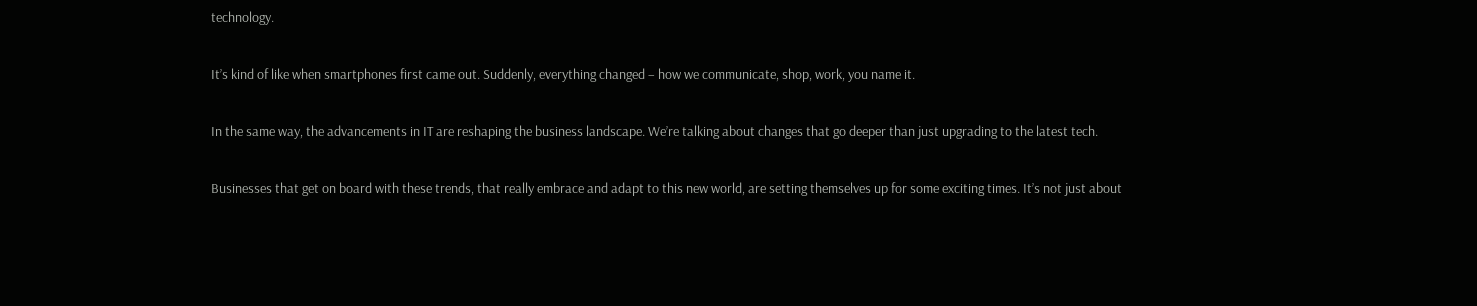technology.

It’s kind of like when smartphones first came out. Suddenly, everything changed – how we communicate, shop, work, you name it.

In the same way, the advancements in IT are reshaping the business landscape. We’re talking about changes that go deeper than just upgrading to the latest tech.

Businesses that get on board with these trends, that really embrace and adapt to this new world, are setting themselves up for some exciting times. It’s not just about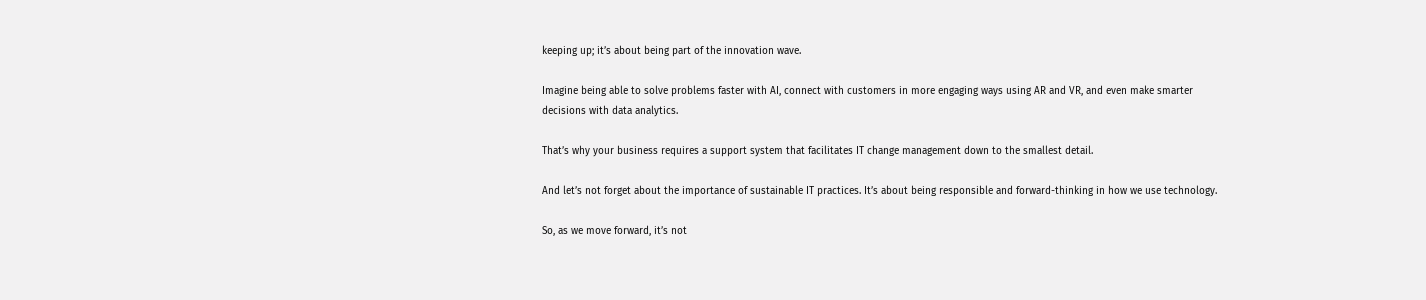keeping up; it’s about being part of the innovation wave.

Imagine being able to solve problems faster with AI, connect with customers in more engaging ways using AR and VR, and even make smarter decisions with data analytics.

That’s why your business requires a support system that facilitates IT change management down to the smallest detail.

And let’s not forget about the importance of sustainable IT practices. It’s about being responsible and forward-thinking in how we use technology.

So, as we move forward, it’s not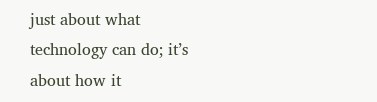just about what technology can do; it’s about how it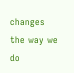changes the way we do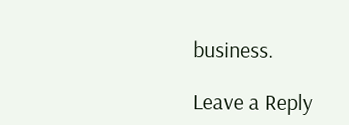business.

Leave a Reply